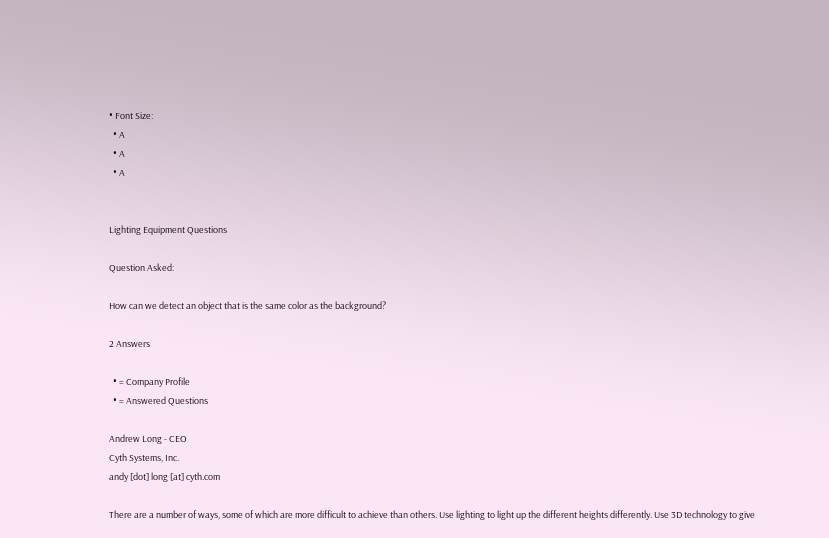• Font Size:
  • A
  • A
  • A


Lighting Equipment Questions

Question Asked:

How can we detect an object that is the same color as the background?

2 Answers

  • = Company Profile
  • = Answered Questions

Andrew Long - CEO
Cyth Systems, Inc.
andy [dot] long [at] cyth.com

There are a number of ways, some of which are more difficult to achieve than others. Use lighting to light up the different heights differently. Use 3D technology to give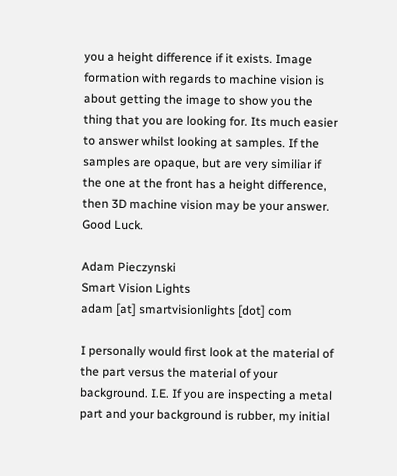you a height difference if it exists. Image formation with regards to machine vision is about getting the image to show you the thing that you are looking for. Its much easier to answer whilst looking at samples. If the samples are opaque, but are very similiar if the one at the front has a height difference, then 3D machine vision may be your answer. Good Luck.

Adam Pieczynski
Smart Vision Lights
adam [at] smartvisionlights [dot] com

I personally would first look at the material of the part versus the material of your background. I.E. If you are inspecting a metal part and your background is rubber, my initial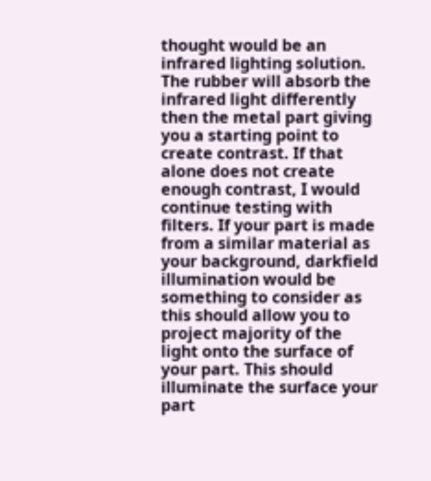thought would be an infrared lighting solution. The rubber will absorb the infrared light differently then the metal part giving you a starting point to create contrast. If that alone does not create enough contrast, I would continue testing with filters. If your part is made from a similar material as your background, darkfield illumination would be something to consider as this should allow you to project majority of the light onto the surface of your part. This should illuminate the surface your part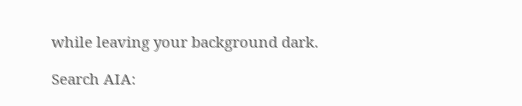while leaving your background dark.

Search AIA: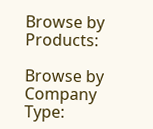Browse by Products:

Browse by Company Type: